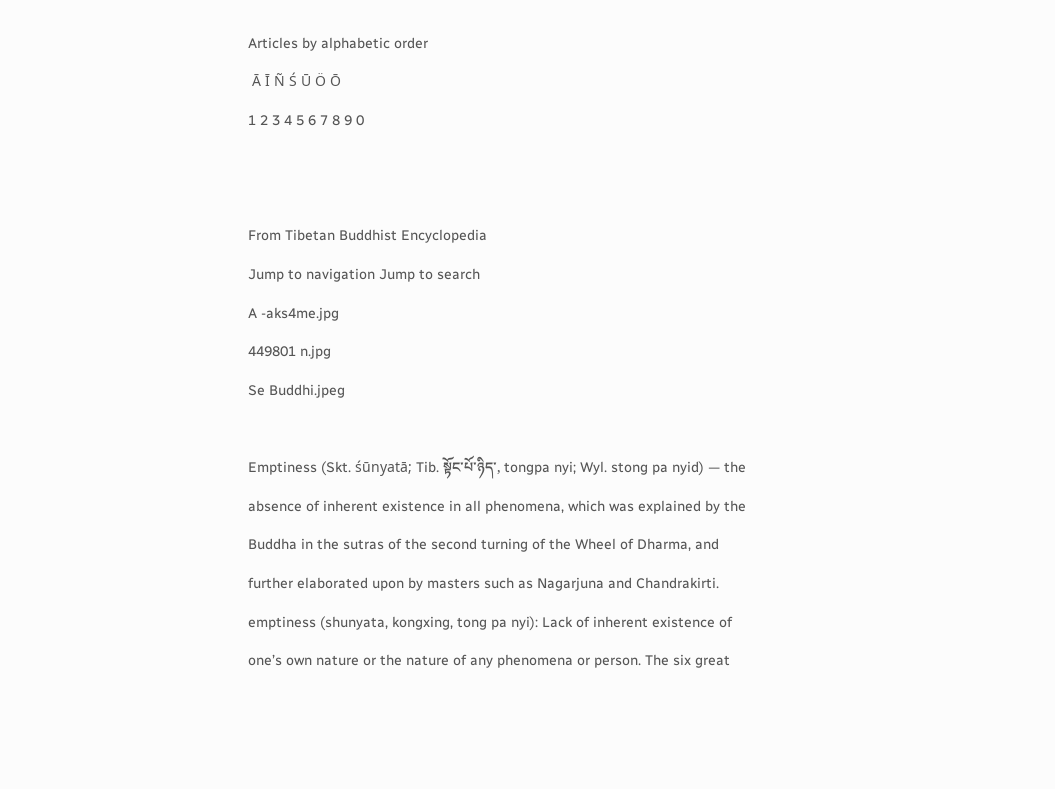Articles by alphabetic order
 Ā Ī Ñ Ś Ū Ö Ō
1 2 3 4 5 6 7 8 9 0


From Tibetan Buddhist Encyclopedia
Jump to navigation Jump to search
A -aks4me.jpg
449801 n.jpg
Se Buddhi.jpeg

Emptiness (Skt. śūnyatā; Tib. སྟོང་པོ་ཉིད་, tongpa nyi; Wyl. stong pa nyid) — the absence of inherent existence in all phenomena, which was explained by the Buddha in the sutras of the second turning of the Wheel of Dharma, and further elaborated upon by masters such as Nagarjuna and Chandrakirti. emptiness (shunyata, kongxing, tong pa nyi): Lack of inherent existence of one’s own nature or the nature of any phenomena or person. The six great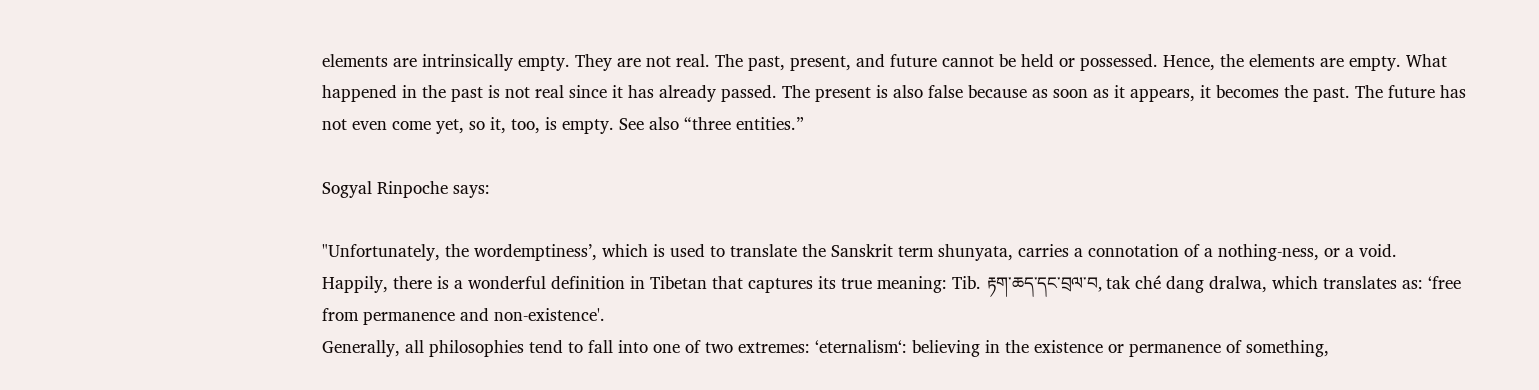elements are intrinsically empty. They are not real. The past, present, and future cannot be held or possessed. Hence, the elements are empty. What happened in the past is not real since it has already passed. The present is also false because as soon as it appears, it becomes the past. The future has not even come yet, so it, too, is empty. See also “three entities.”

Sogyal Rinpoche says:

"Unfortunately, the wordemptiness’, which is used to translate the Sanskrit term shunyata, carries a connotation of a nothing-ness, or a void. Happily, there is a wonderful definition in Tibetan that captures its true meaning: Tib. རྟག་ཆད་དང་བྲལ་བ, tak ché dang dralwa, which translates as: ‘free from permanence and non-existence'.
Generally, all philosophies tend to fall into one of two extremes: ‘eternalism‘: believing in the existence or permanence of something,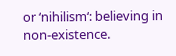or ‘nihilism‘: believing in non-existence.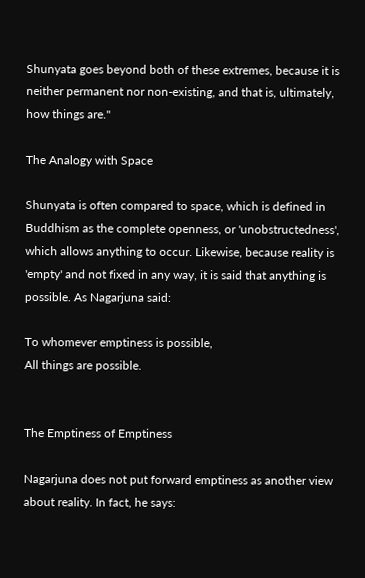Shunyata goes beyond both of these extremes, because it is neither permanent nor non-existing, and that is, ultimately, how things are."

The Analogy with Space

Shunyata is often compared to space, which is defined in Buddhism as the complete openness, or 'unobstructedness', which allows anything to occur. Likewise, because reality is 'empty' and not fixed in any way, it is said that anything is possible. As Nagarjuna said:

To whomever emptiness is possible,
All things are possible.


The Emptiness of Emptiness

Nagarjuna does not put forward emptiness as another view about reality. In fact, he says: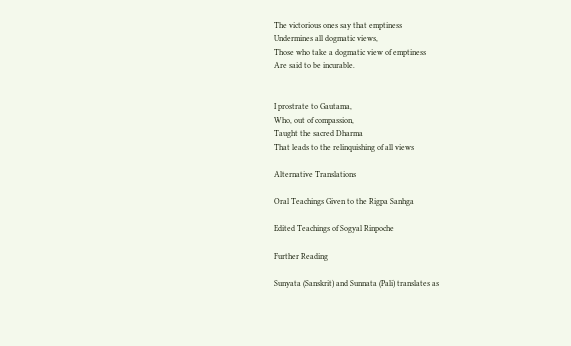The victorious ones say that emptiness
Undermines all dogmatic views,
Those who take a dogmatic view of emptiness
Are said to be incurable.


I prostrate to Gautama,
Who, out of compassion,
Taught the sacred Dharma
That leads to the relinquishing of all views

Alternative Translations

Oral Teachings Given to the Rigpa Sanhga

Edited Teachings of Sogyal Rinpoche

Further Reading

Sunyata (Sanskrit) and Sunnata (Pali) translates as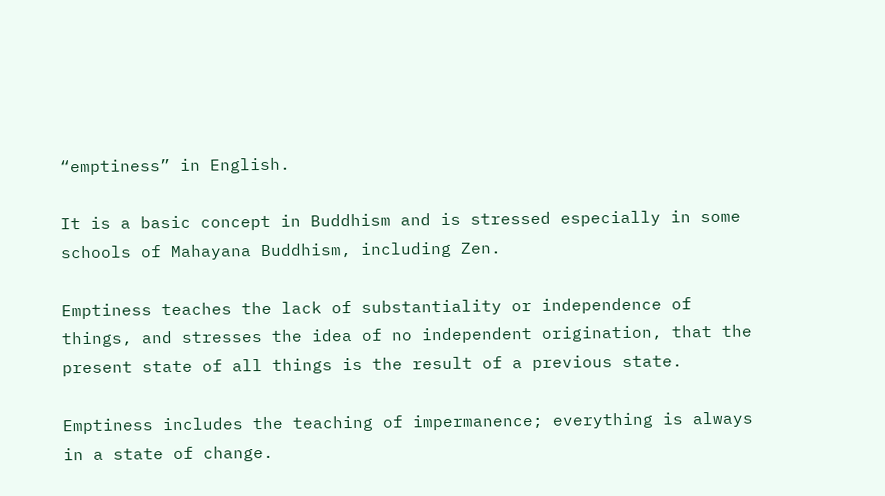“emptiness” in English.

It is a basic concept in Buddhism and is stressed especially in some schools of Mahayana Buddhism, including Zen.

Emptiness teaches the lack of substantiality or independence of things, and stresses the idea of no independent origination, that the present state of all things is the result of a previous state.

Emptiness includes the teaching of impermanence; everything is always in a state of change.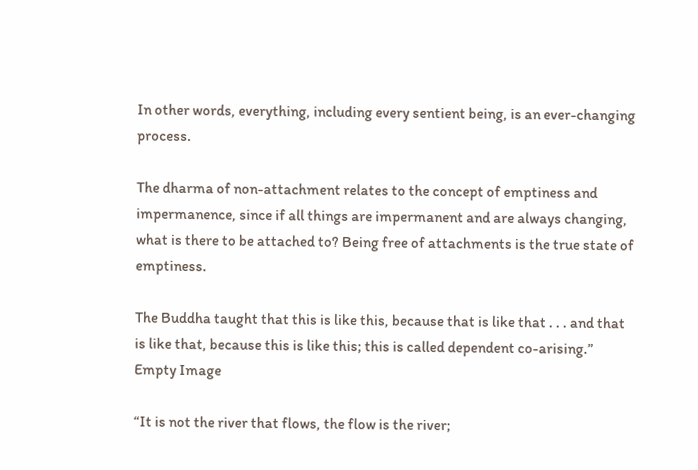In other words, everything, including every sentient being, is an ever-changing process.

The dharma of non-attachment relates to the concept of emptiness and impermanence, since if all things are impermanent and are always changing, what is there to be attached to? Being free of attachments is the true state of emptiness.

The Buddha taught that this is like this, because that is like that . . . and that is like that, because this is like this; this is called dependent co-arising.” Empty Image

“It is not the river that flows, the flow is the river;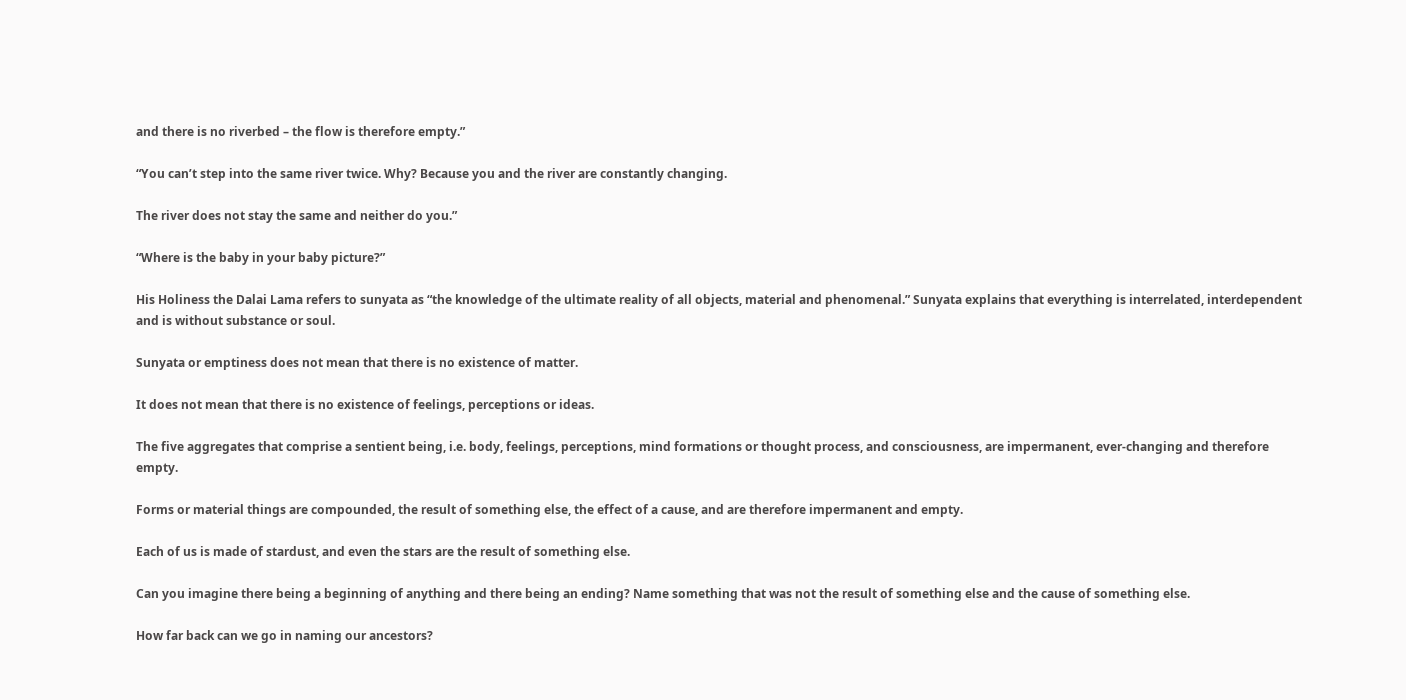and there is no riverbed – the flow is therefore empty.”

“You can’t step into the same river twice. Why? Because you and the river are constantly changing.

The river does not stay the same and neither do you.”

“Where is the baby in your baby picture?”

His Holiness the Dalai Lama refers to sunyata as “the knowledge of the ultimate reality of all objects, material and phenomenal.” Sunyata explains that everything is interrelated, interdependent and is without substance or soul.

Sunyata or emptiness does not mean that there is no existence of matter.

It does not mean that there is no existence of feelings, perceptions or ideas.

The five aggregates that comprise a sentient being, i.e. body, feelings, perceptions, mind formations or thought process, and consciousness, are impermanent, ever-changing and therefore empty.

Forms or material things are compounded, the result of something else, the effect of a cause, and are therefore impermanent and empty.

Each of us is made of stardust, and even the stars are the result of something else.

Can you imagine there being a beginning of anything and there being an ending? Name something that was not the result of something else and the cause of something else.

How far back can we go in naming our ancestors?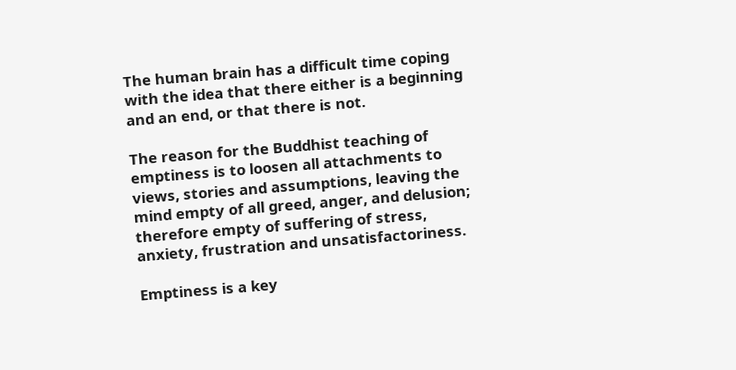The human brain has a difficult time coping with the idea that there either is a beginning and an end, or that there is not.

The reason for the Buddhist teaching of emptiness is to loosen all attachments to views, stories and assumptions, leaving the mind empty of all greed, anger, and delusion; therefore empty of suffering of stress, anxiety, frustration and unsatisfactoriness.

Emptiness is a key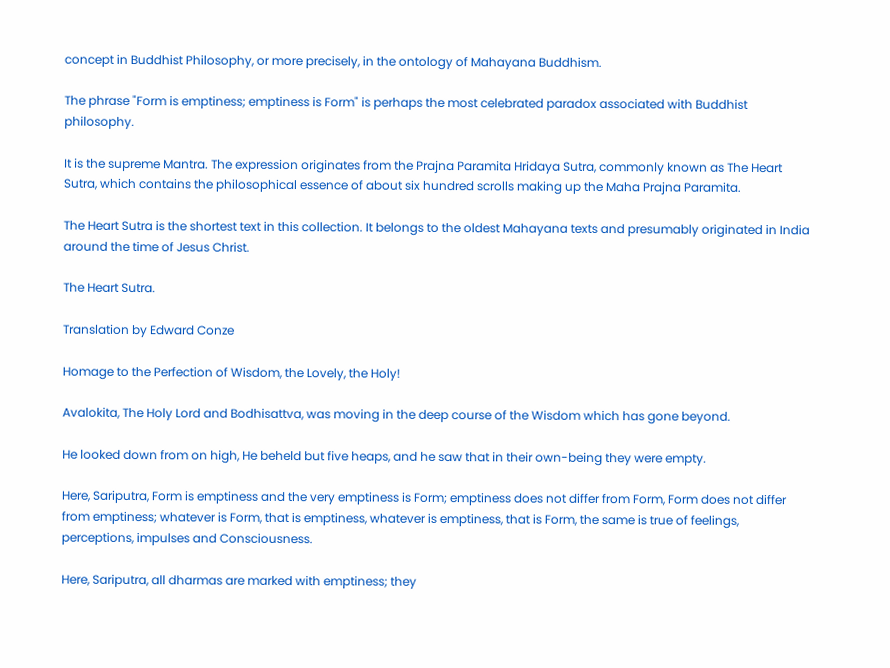concept in Buddhist Philosophy, or more precisely, in the ontology of Mahayana Buddhism.

The phrase "Form is emptiness; emptiness is Form" is perhaps the most celebrated paradox associated with Buddhist philosophy.

It is the supreme Mantra. The expression originates from the Prajna Paramita Hridaya Sutra, commonly known as The Heart Sutra, which contains the philosophical essence of about six hundred scrolls making up the Maha Prajna Paramita.

The Heart Sutra is the shortest text in this collection. It belongs to the oldest Mahayana texts and presumably originated in India around the time of Jesus Christ.

The Heart Sutra.

Translation by Edward Conze

Homage to the Perfection of Wisdom, the Lovely, the Holy!

Avalokita, The Holy Lord and Bodhisattva, was moving in the deep course of the Wisdom which has gone beyond.

He looked down from on high, He beheld but five heaps, and he saw that in their own-being they were empty.

Here, Sariputra, Form is emptiness and the very emptiness is Form; emptiness does not differ from Form, Form does not differ from emptiness; whatever is Form, that is emptiness, whatever is emptiness, that is Form, the same is true of feelings, perceptions, impulses and Consciousness.

Here, Sariputra, all dharmas are marked with emptiness; they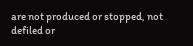are not produced or stopped, not defiled or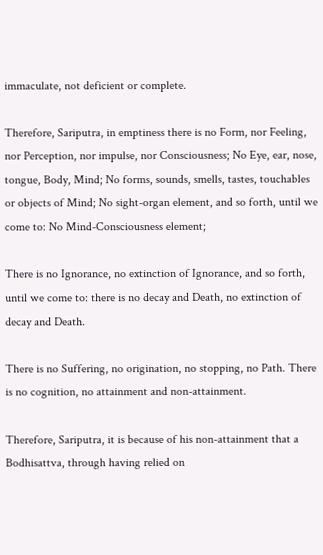immaculate, not deficient or complete.

Therefore, Sariputra, in emptiness there is no Form, nor Feeling, nor Perception, nor impulse, nor Consciousness; No Eye, ear, nose, tongue, Body, Mind; No forms, sounds, smells, tastes, touchables or objects of Mind; No sight-organ element, and so forth, until we come to: No Mind-Consciousness element;

There is no Ignorance, no extinction of Ignorance, and so forth, until we come to: there is no decay and Death, no extinction of decay and Death.

There is no Suffering, no origination, no stopping, no Path. There is no cognition, no attainment and non-attainment.

Therefore, Sariputra, it is because of his non-attainment that a Bodhisattva, through having relied on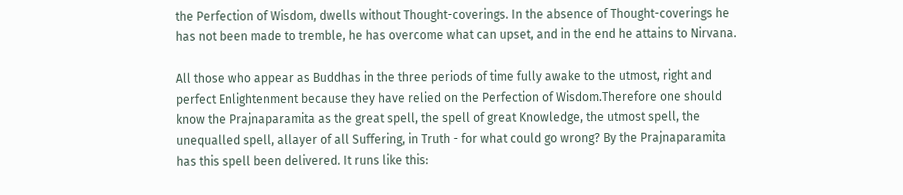the Perfection of Wisdom, dwells without Thought-coverings. In the absence of Thought-coverings he has not been made to tremble, he has overcome what can upset, and in the end he attains to Nirvana.

All those who appear as Buddhas in the three periods of time fully awake to the utmost, right and perfect Enlightenment because they have relied on the Perfection of Wisdom.Therefore one should know the Prajnaparamita as the great spell, the spell of great Knowledge, the utmost spell, the unequalled spell, allayer of all Suffering, in Truth - for what could go wrong? By the Prajnaparamita has this spell been delivered. It runs like this: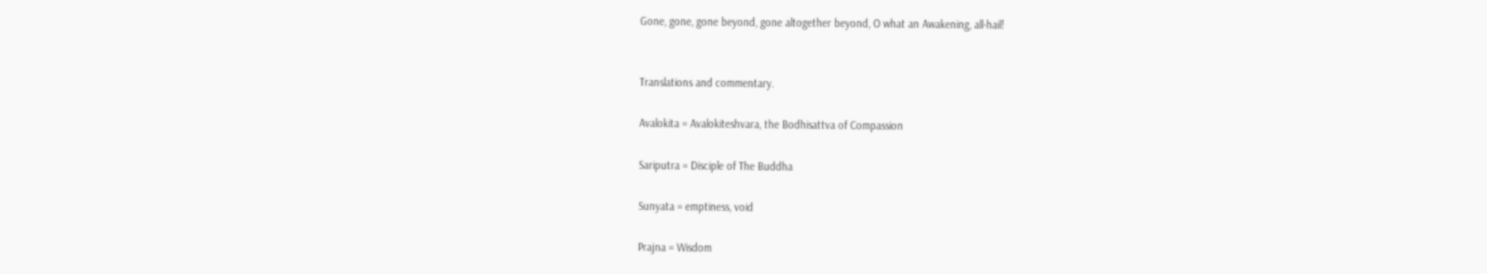Gone, gone, gone beyond, gone altogether beyond, O what an Awakening, all-hail!


Translations and commentary.

Avalokita = Avalokiteshvara, the Bodhisattva of Compassion

Sariputra = Disciple of The Buddha

Sunyata = emptiness, void

Prajna = Wisdom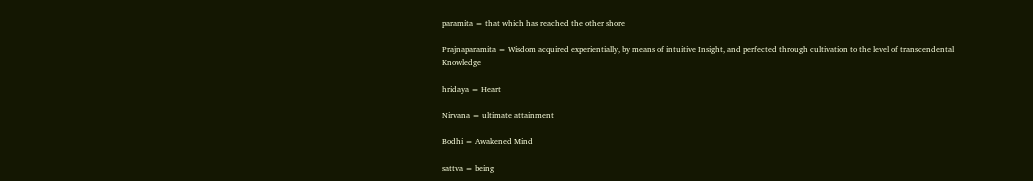paramita = that which has reached the other shore

Prajnaparamita = Wisdom acquired experientially, by means of intuitive Insight, and perfected through cultivation to the level of transcendental Knowledge

hridaya = Heart

Nirvana = ultimate attainment

Bodhi = Awakened Mind

sattva = being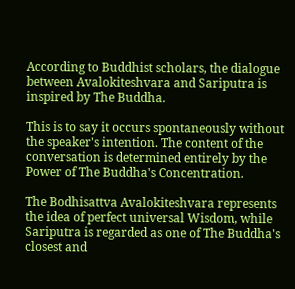According to Buddhist scholars, the dialogue between Avalokiteshvara and Sariputra is inspired by The Buddha.

This is to say it occurs spontaneously without the speaker's intention. The content of the conversation is determined entirely by the Power of The Buddha's Concentration.

The Bodhisattva Avalokiteshvara represents the idea of perfect universal Wisdom, while Sariputra is regarded as one of The Buddha's closest and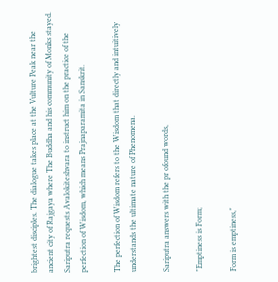brightest disciples. The dialogue takes place at the Vulture Peak near the ancient city of Rajgaya where The Buddha and his community of Monks stayed. Sariputra requests Avalokiteshvara to instruct him on the practice of the perfection of Wisdom, which means Prajnaparamita in Sanskrit.

The perfection of Wisdom refers to the Wisdom that directly and intuitively understands the ultimate nature of Phenomena.

Sariputra answers with the pr ofound words,

"Emptiness is Form;

Form is emptiness,"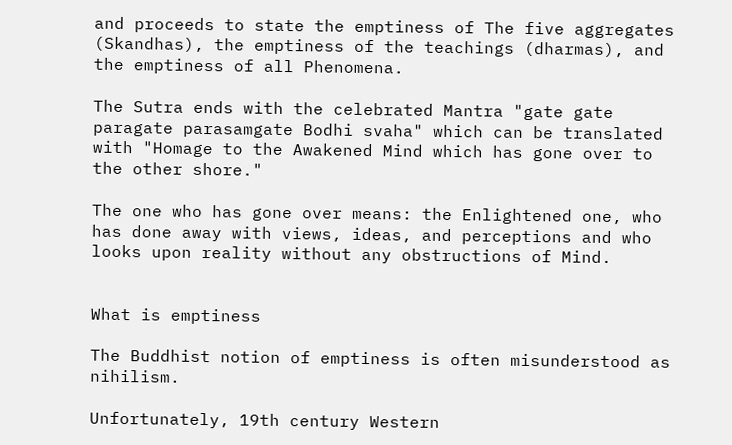and proceeds to state the emptiness of The five aggregates (Skandhas), the emptiness of the teachings (dharmas), and the emptiness of all Phenomena.

The Sutra ends with the celebrated Mantra "gate gate paragate parasamgate Bodhi svaha" which can be translated with "Homage to the Awakened Mind which has gone over to the other shore."

The one who has gone over means: the Enlightened one, who has done away with views, ideas, and perceptions and who looks upon reality without any obstructions of Mind.


What is emptiness

The Buddhist notion of emptiness is often misunderstood as nihilism.

Unfortunately, 19th century Western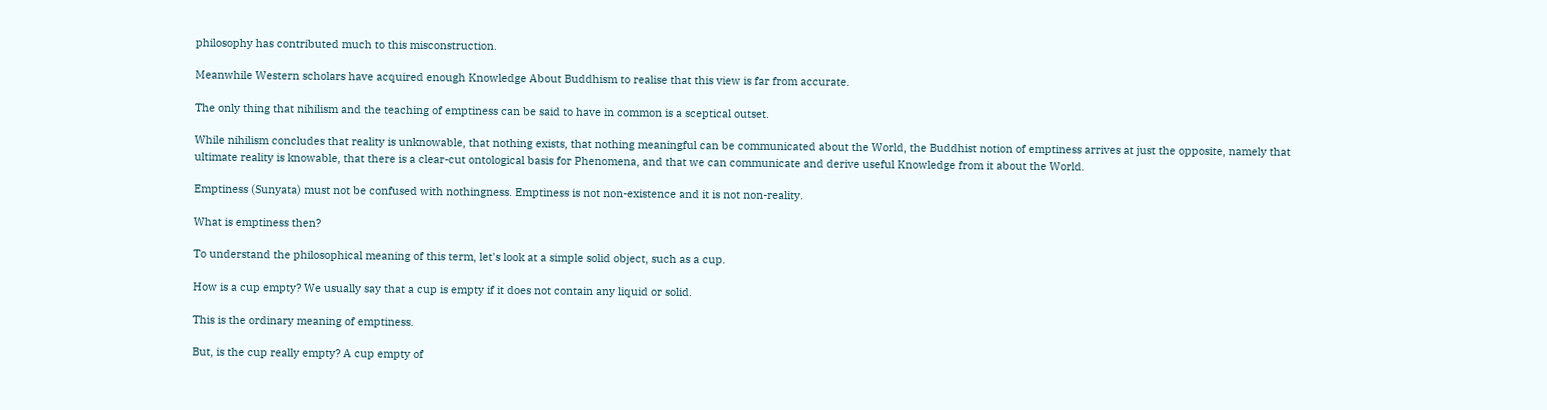philosophy has contributed much to this misconstruction.

Meanwhile Western scholars have acquired enough Knowledge About Buddhism to realise that this view is far from accurate.

The only thing that nihilism and the teaching of emptiness can be said to have in common is a sceptical outset.

While nihilism concludes that reality is unknowable, that nothing exists, that nothing meaningful can be communicated about the World, the Buddhist notion of emptiness arrives at just the opposite, namely that ultimate reality is knowable, that there is a clear-cut ontological basis for Phenomena, and that we can communicate and derive useful Knowledge from it about the World.

Emptiness (Sunyata) must not be confused with nothingness. Emptiness is not non-existence and it is not non-reality.

What is emptiness then?

To understand the philosophical meaning of this term, let's look at a simple solid object, such as a cup.

How is a cup empty? We usually say that a cup is empty if it does not contain any liquid or solid.

This is the ordinary meaning of emptiness.

But, is the cup really empty? A cup empty of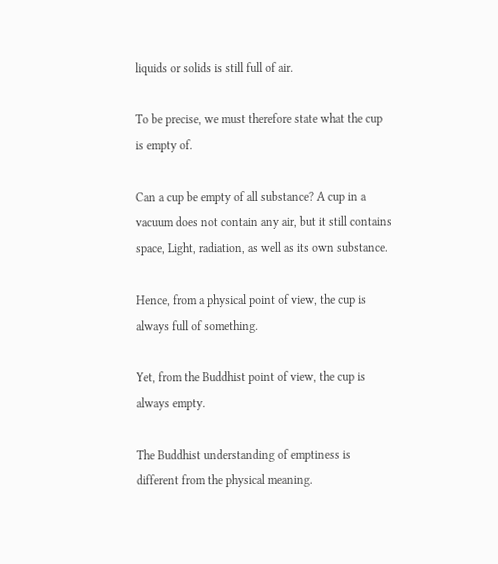liquids or solids is still full of air.

To be precise, we must therefore state what the cup is empty of.

Can a cup be empty of all substance? A cup in a vacuum does not contain any air, but it still contains space, Light, radiation, as well as its own substance.

Hence, from a physical point of view, the cup is always full of something.

Yet, from the Buddhist point of view, the cup is always empty.

The Buddhist understanding of emptiness is different from the physical meaning.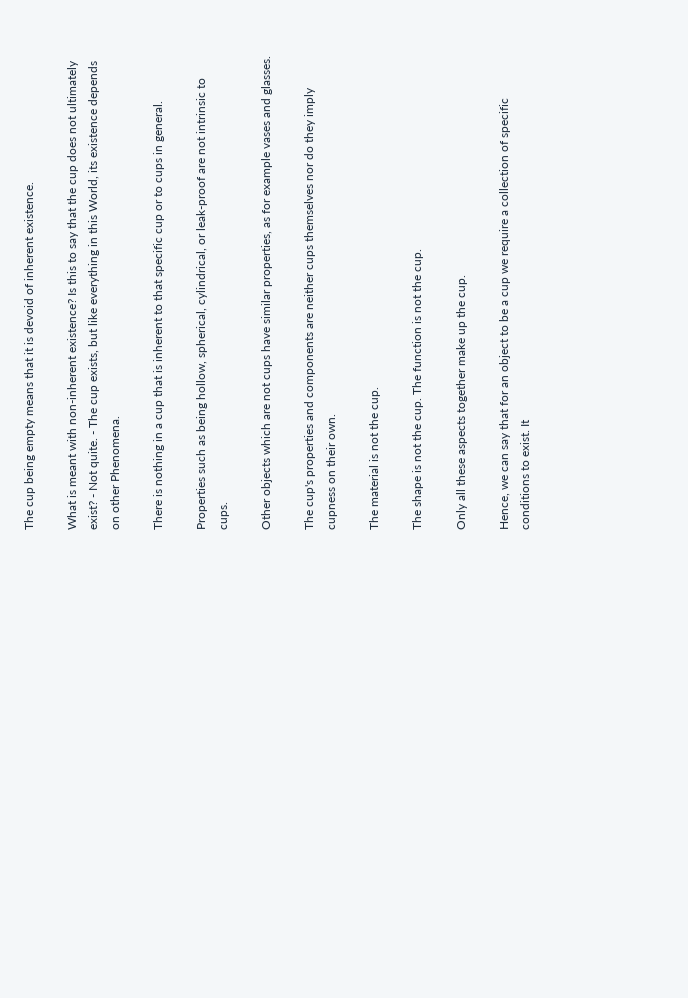The cup being empty means that it is devoid of inherent existence.

What is meant with non-inherent existence? Is this to say that the cup does not ultimately exist? - Not quite. - The cup exists, but like everything in this World, its existence depends on other Phenomena.

There is nothing in a cup that is inherent to that specific cup or to cups in general.

Properties such as being hollow, spherical, cylindrical, or leak-proof are not intrinsic to cups.

Other objects which are not cups have similar properties, as for example vases and glasses.

The cup's properties and components are neither cups themselves nor do they imply cupness on their own.

The material is not the cup.

The shape is not the cup. The function is not the cup.

Only all these aspects together make up the cup.

Hence, we can say that for an object to be a cup we require a collection of specific conditions to exist. It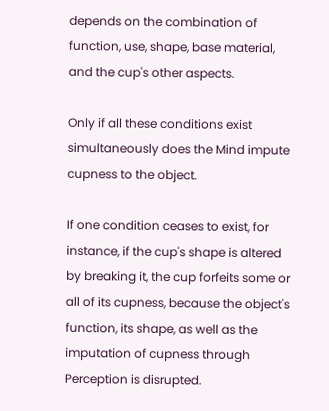depends on the combination of function, use, shape, base material, and the cup's other aspects.

Only if all these conditions exist simultaneously does the Mind impute cupness to the object.

If one condition ceases to exist, for instance, if the cup's shape is altered by breaking it, the cup forfeits some or all of its cupness, because the object's function, its shape, as well as the imputation of cupness through Perception is disrupted.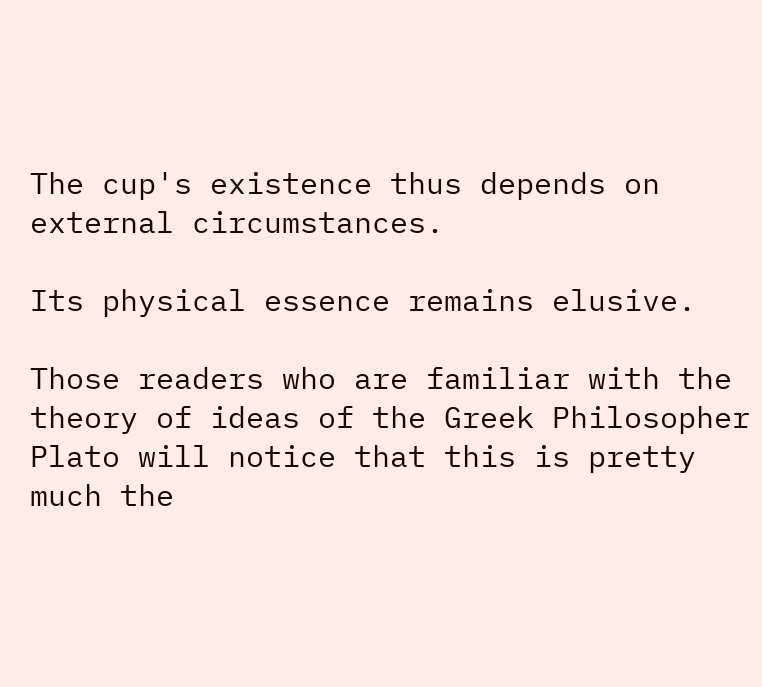The cup's existence thus depends on external circumstances.

Its physical essence remains elusive.

Those readers who are familiar with the theory of ideas of the Greek Philosopher Plato will notice that this is pretty much the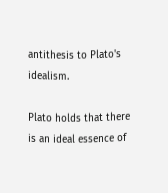antithesis to Plato's idealism.

Plato holds that there is an ideal essence of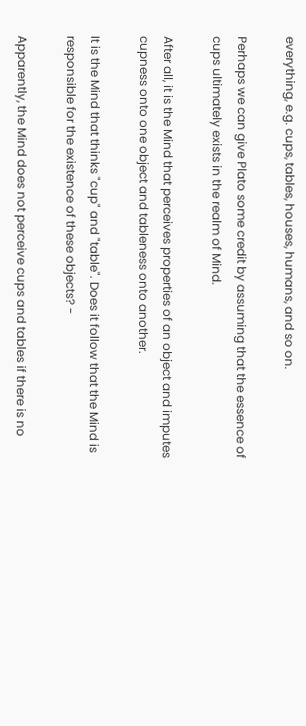everything, e.g. cups, tables, houses, humans, and so on.

Perhaps we can give Plato some credit by assuming that the essence of cups ultimately exists in the realm of Mind.

After all, it is the Mind that perceives properties of an object and imputes cupness onto one object and tableness onto another.

It is the Mind that thinks "cup" and "table". Does it follow that the Mind is responsible for the existence of these objects? -

Apparently, the Mind does not perceive cups and tables if there is no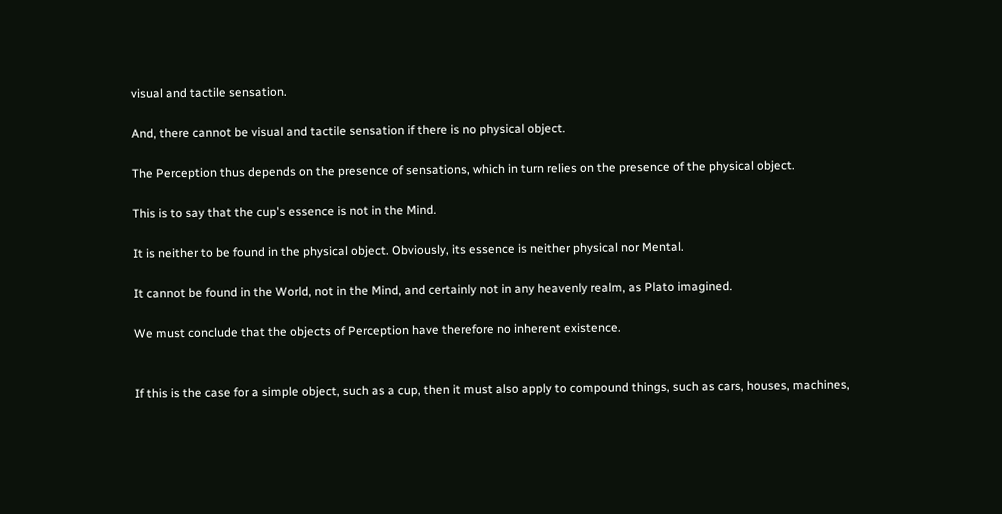visual and tactile sensation.

And, there cannot be visual and tactile sensation if there is no physical object.

The Perception thus depends on the presence of sensations, which in turn relies on the presence of the physical object.

This is to say that the cup's essence is not in the Mind.

It is neither to be found in the physical object. Obviously, its essence is neither physical nor Mental.

It cannot be found in the World, not in the Mind, and certainly not in any heavenly realm, as Plato imagined.

We must conclude that the objects of Perception have therefore no inherent existence.


If this is the case for a simple object, such as a cup, then it must also apply to compound things, such as cars, houses, machines,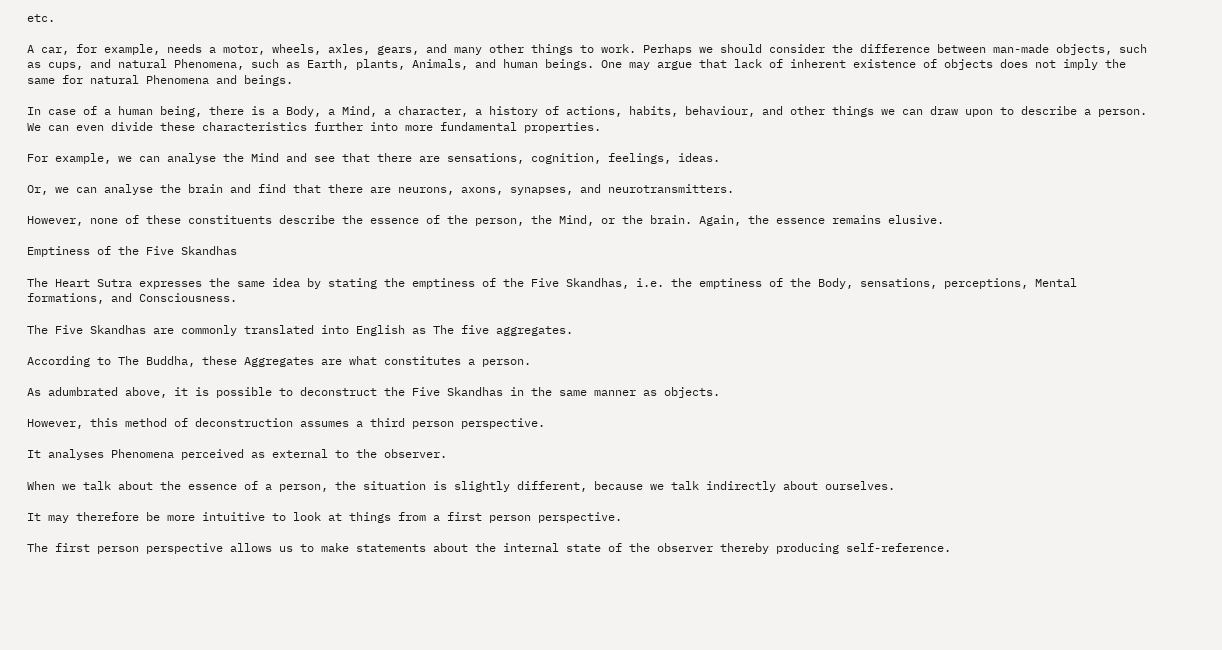etc.

A car, for example, needs a motor, wheels, axles, gears, and many other things to work. Perhaps we should consider the difference between man-made objects, such as cups, and natural Phenomena, such as Earth, plants, Animals, and human beings. One may argue that lack of inherent existence of objects does not imply the same for natural Phenomena and beings.

In case of a human being, there is a Body, a Mind, a character, a history of actions, habits, behaviour, and other things we can draw upon to describe a person. We can even divide these characteristics further into more fundamental properties.

For example, we can analyse the Mind and see that there are sensations, cognition, feelings, ideas.

Or, we can analyse the brain and find that there are neurons, axons, synapses, and neurotransmitters.

However, none of these constituents describe the essence of the person, the Mind, or the brain. Again, the essence remains elusive.

Emptiness of the Five Skandhas

The Heart Sutra expresses the same idea by stating the emptiness of the Five Skandhas, i.e. the emptiness of the Body, sensations, perceptions, Mental formations, and Consciousness.

The Five Skandhas are commonly translated into English as The five aggregates.

According to The Buddha, these Aggregates are what constitutes a person.

As adumbrated above, it is possible to deconstruct the Five Skandhas in the same manner as objects.

However, this method of deconstruction assumes a third person perspective.

It analyses Phenomena perceived as external to the observer.

When we talk about the essence of a person, the situation is slightly different, because we talk indirectly about ourselves.

It may therefore be more intuitive to look at things from a first person perspective.

The first person perspective allows us to make statements about the internal state of the observer thereby producing self-reference.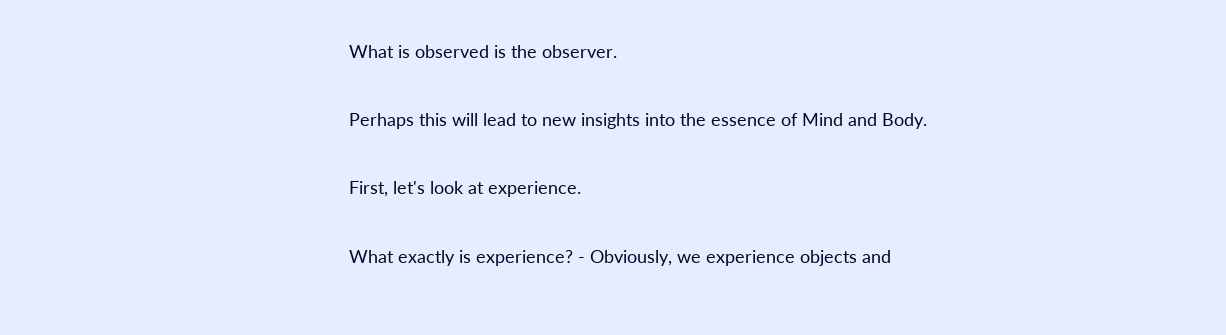What is observed is the observer.

Perhaps this will lead to new insights into the essence of Mind and Body.

First, let's look at experience.

What exactly is experience? - Obviously, we experience objects and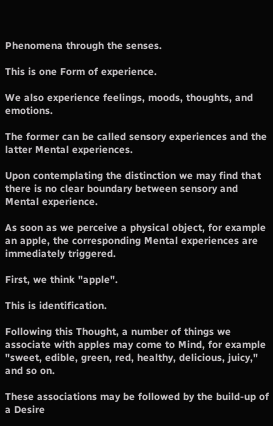Phenomena through the senses.

This is one Form of experience.

We also experience feelings, moods, thoughts, and emotions.

The former can be called sensory experiences and the latter Mental experiences.

Upon contemplating the distinction we may find that there is no clear boundary between sensory and Mental experience.

As soon as we perceive a physical object, for example an apple, the corresponding Mental experiences are immediately triggered.

First, we think "apple".

This is identification.

Following this Thought, a number of things we associate with apples may come to Mind, for example "sweet, edible, green, red, healthy, delicious, juicy," and so on.

These associations may be followed by the build-up of a Desire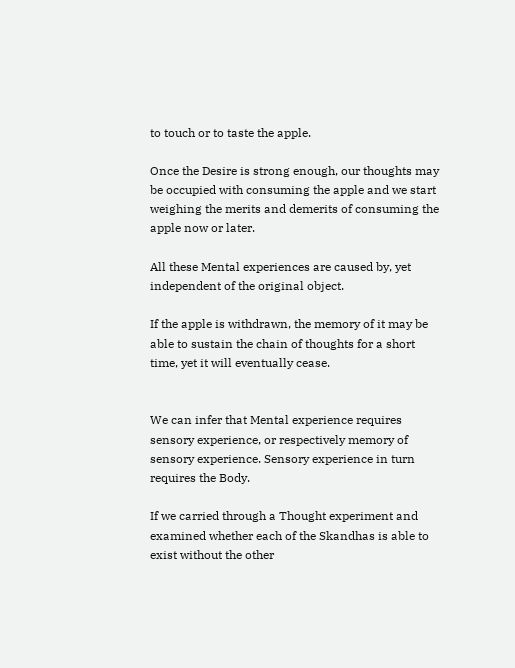to touch or to taste the apple.

Once the Desire is strong enough, our thoughts may be occupied with consuming the apple and we start weighing the merits and demerits of consuming the apple now or later.

All these Mental experiences are caused by, yet independent of the original object.

If the apple is withdrawn, the memory of it may be able to sustain the chain of thoughts for a short time, yet it will eventually cease.


We can infer that Mental experience requires sensory experience, or respectively memory of sensory experience. Sensory experience in turn requires the Body.

If we carried through a Thought experiment and examined whether each of the Skandhas is able to exist without the other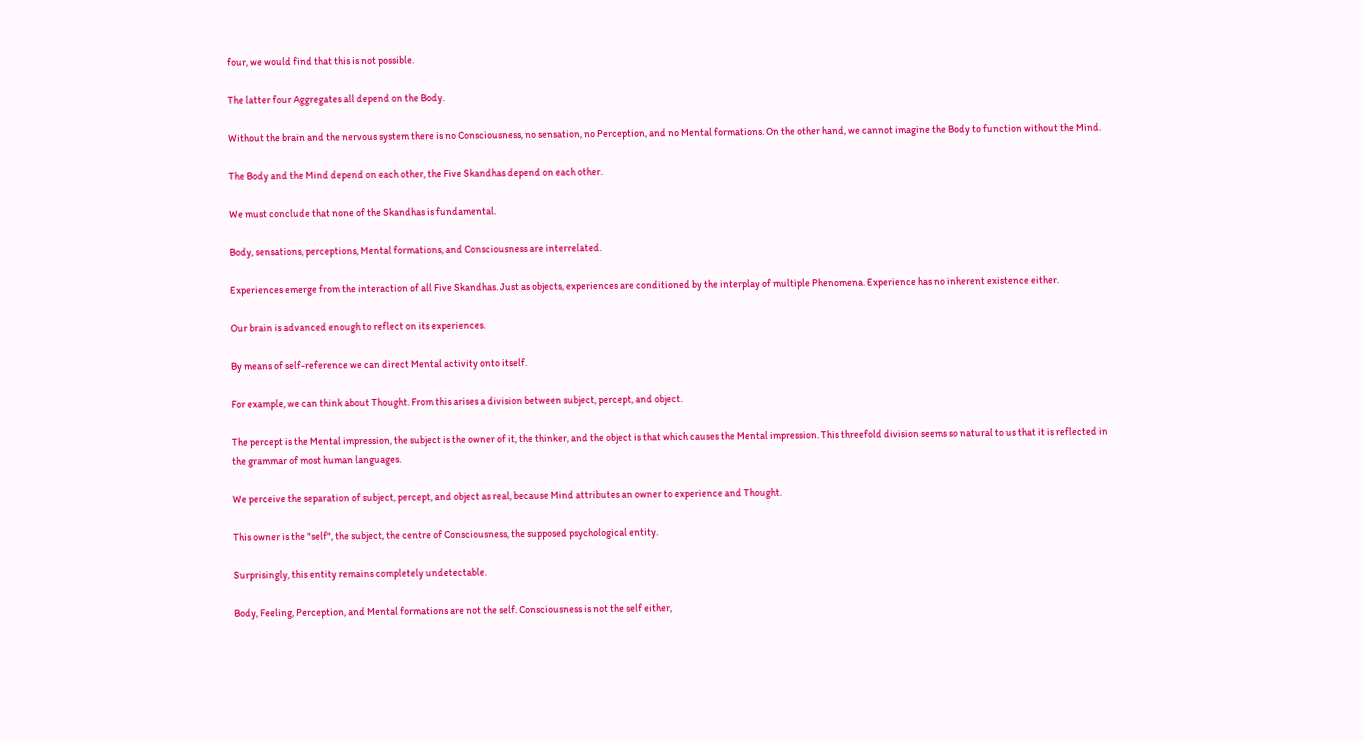four, we would find that this is not possible.

The latter four Aggregates all depend on the Body.

Without the brain and the nervous system there is no Consciousness, no sensation, no Perception, and no Mental formations. On the other hand, we cannot imagine the Body to function without the Mind.

The Body and the Mind depend on each other, the Five Skandhas depend on each other.

We must conclude that none of the Skandhas is fundamental.

Body, sensations, perceptions, Mental formations, and Consciousness are interrelated.

Experiences emerge from the interaction of all Five Skandhas. Just as objects, experiences are conditioned by the interplay of multiple Phenomena. Experience has no inherent existence either.

Our brain is advanced enough to reflect on its experiences.

By means of self-reference we can direct Mental activity onto itself.

For example, we can think about Thought. From this arises a division between subject, percept, and object.

The percept is the Mental impression, the subject is the owner of it, the thinker, and the object is that which causes the Mental impression. This threefold division seems so natural to us that it is reflected in the grammar of most human languages.

We perceive the separation of subject, percept, and object as real, because Mind attributes an owner to experience and Thought.

This owner is the "self", the subject, the centre of Consciousness, the supposed psychological entity.

Surprisingly, this entity remains completely undetectable.

Body, Feeling, Perception, and Mental formations are not the self. Consciousness is not the self either,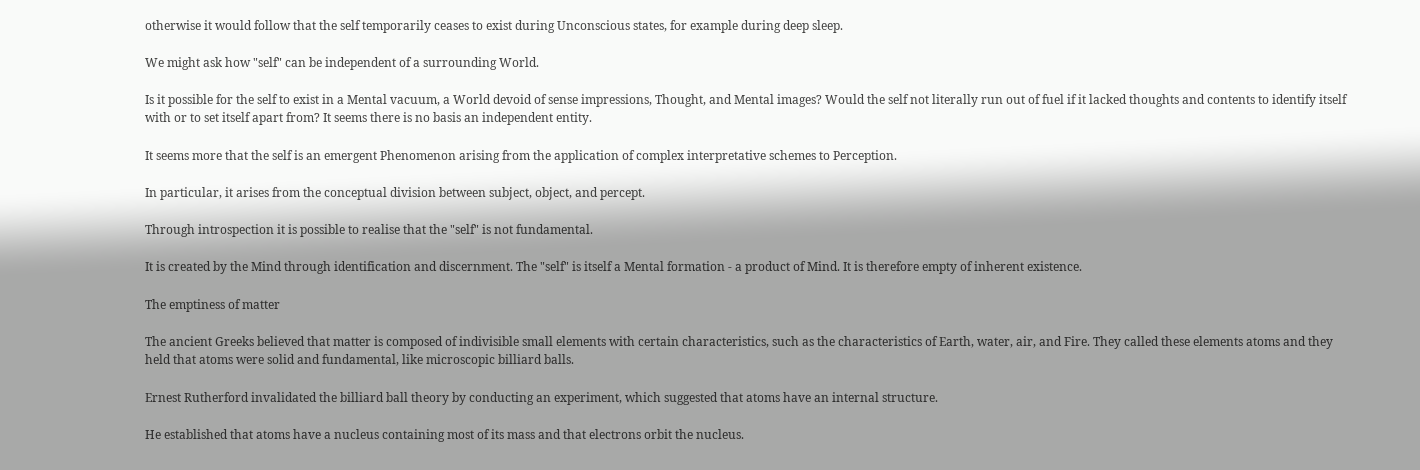otherwise it would follow that the self temporarily ceases to exist during Unconscious states, for example during deep sleep.

We might ask how "self" can be independent of a surrounding World.

Is it possible for the self to exist in a Mental vacuum, a World devoid of sense impressions, Thought, and Mental images? Would the self not literally run out of fuel if it lacked thoughts and contents to identify itself with or to set itself apart from? It seems there is no basis an independent entity.

It seems more that the self is an emergent Phenomenon arising from the application of complex interpretative schemes to Perception.

In particular, it arises from the conceptual division between subject, object, and percept.

Through introspection it is possible to realise that the "self" is not fundamental.

It is created by the Mind through identification and discernment. The "self" is itself a Mental formation - a product of Mind. It is therefore empty of inherent existence.

The emptiness of matter

The ancient Greeks believed that matter is composed of indivisible small elements with certain characteristics, such as the characteristics of Earth, water, air, and Fire. They called these elements atoms and they held that atoms were solid and fundamental, like microscopic billiard balls.

Ernest Rutherford invalidated the billiard ball theory by conducting an experiment, which suggested that atoms have an internal structure.

He established that atoms have a nucleus containing most of its mass and that electrons orbit the nucleus.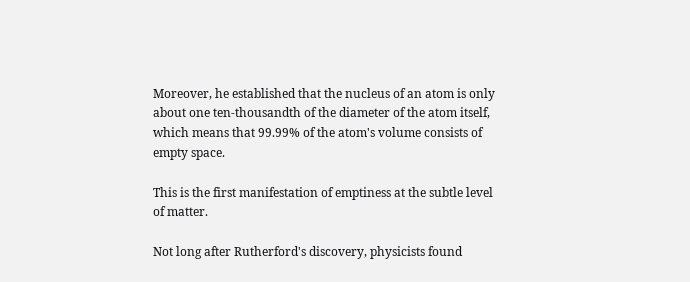Moreover, he established that the nucleus of an atom is only about one ten-thousandth of the diameter of the atom itself, which means that 99.99% of the atom's volume consists of empty space.

This is the first manifestation of emptiness at the subtle level of matter.

Not long after Rutherford's discovery, physicists found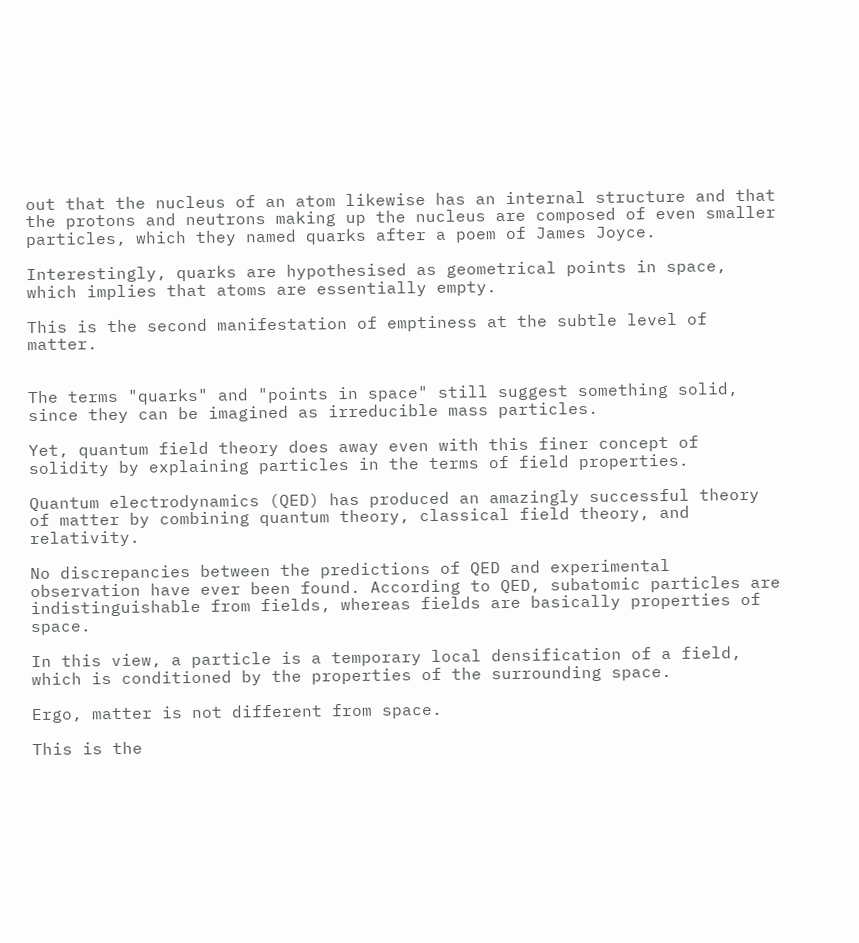out that the nucleus of an atom likewise has an internal structure and that the protons and neutrons making up the nucleus are composed of even smaller particles, which they named quarks after a poem of James Joyce.

Interestingly, quarks are hypothesised as geometrical points in space, which implies that atoms are essentially empty.

This is the second manifestation of emptiness at the subtle level of matter.


The terms "quarks" and "points in space" still suggest something solid, since they can be imagined as irreducible mass particles.

Yet, quantum field theory does away even with this finer concept of solidity by explaining particles in the terms of field properties.

Quantum electrodynamics (QED) has produced an amazingly successful theory of matter by combining quantum theory, classical field theory, and relativity.

No discrepancies between the predictions of QED and experimental observation have ever been found. According to QED, subatomic particles are indistinguishable from fields, whereas fields are basically properties of space.

In this view, a particle is a temporary local densification of a field, which is conditioned by the properties of the surrounding space.

Ergo, matter is not different from space.

This is the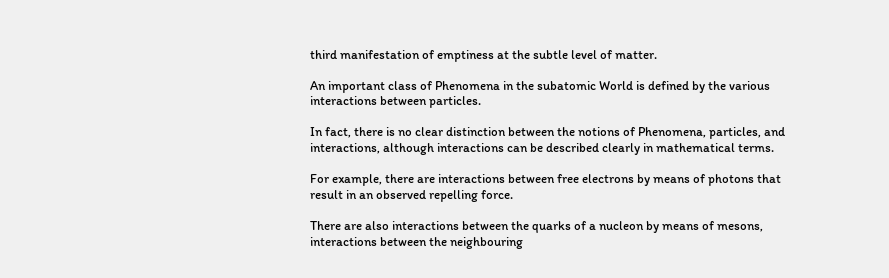third manifestation of emptiness at the subtle level of matter.

An important class of Phenomena in the subatomic World is defined by the various interactions between particles.

In fact, there is no clear distinction between the notions of Phenomena, particles, and interactions, although interactions can be described clearly in mathematical terms.

For example, there are interactions between free electrons by means of photons that result in an observed repelling force.

There are also interactions between the quarks of a nucleon by means of mesons, interactions between the neighbouring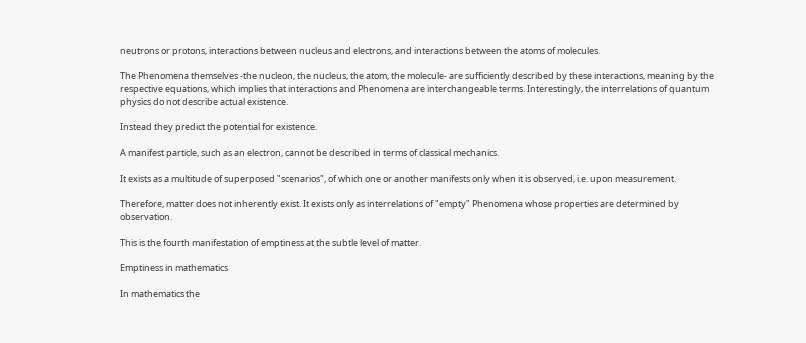neutrons or protons, interactions between nucleus and electrons, and interactions between the atoms of molecules.

The Phenomena themselves -the nucleon, the nucleus, the atom, the molecule- are sufficiently described by these interactions, meaning by the respective equations, which implies that interactions and Phenomena are interchangeable terms. Interestingly, the interrelations of quantum physics do not describe actual existence.

Instead they predict the potential for existence.

A manifest particle, such as an electron, cannot be described in terms of classical mechanics.

It exists as a multitude of superposed "scenarios", of which one or another manifests only when it is observed, i.e. upon measurement.

Therefore, matter does not inherently exist. It exists only as interrelations of "empty" Phenomena whose properties are determined by observation.

This is the fourth manifestation of emptiness at the subtle level of matter.

Emptiness in mathematics

In mathematics the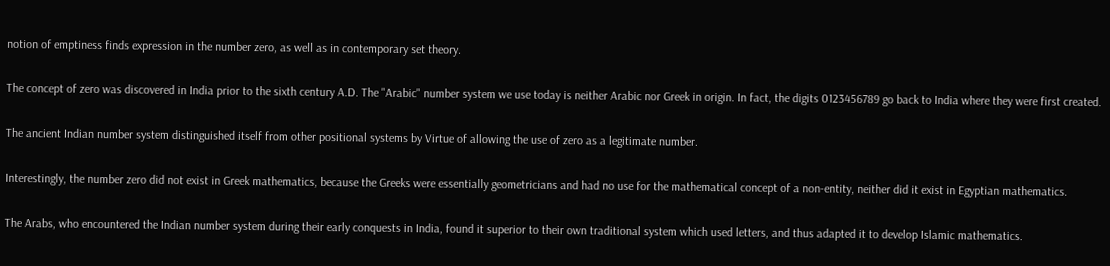notion of emptiness finds expression in the number zero, as well as in contemporary set theory.

The concept of zero was discovered in India prior to the sixth century A.D. The "Arabic" number system we use today is neither Arabic nor Greek in origin. In fact, the digits 0123456789 go back to India where they were first created.

The ancient Indian number system distinguished itself from other positional systems by Virtue of allowing the use of zero as a legitimate number.

Interestingly, the number zero did not exist in Greek mathematics, because the Greeks were essentially geometricians and had no use for the mathematical concept of a non-entity, neither did it exist in Egyptian mathematics.

The Arabs, who encountered the Indian number system during their early conquests in India, found it superior to their own traditional system which used letters, and thus adapted it to develop Islamic mathematics.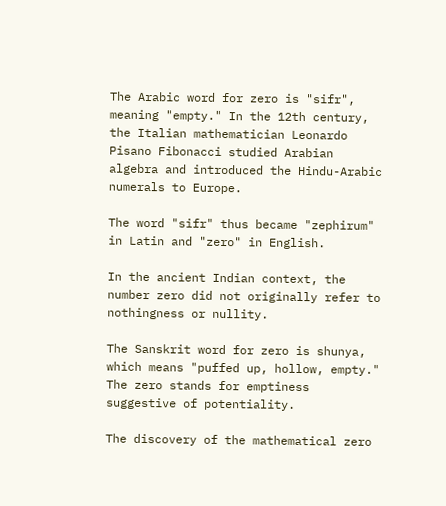The Arabic word for zero is "sifr", meaning "empty." In the 12th century, the Italian mathematician Leonardo Pisano Fibonacci studied Arabian algebra and introduced the Hindu-Arabic numerals to Europe.

The word "sifr" thus became "zephirum" in Latin and "zero" in English.

In the ancient Indian context, the number zero did not originally refer to nothingness or nullity.

The Sanskrit word for zero is shunya, which means "puffed up, hollow, empty." The zero stands for emptiness suggestive of potentiality.

The discovery of the mathematical zero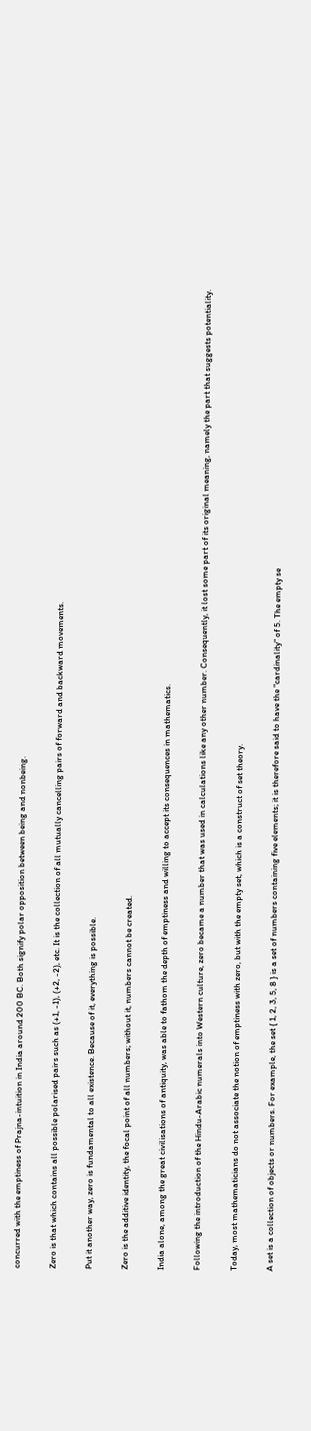concurred with the emptiness of Prajna-intuition in India around 200 BC. Both signify polar opposition between being and nonbeing.

Zero is that which contains all possible polarised pairs such as (+1, -1), (+2, -2), etc. It is the collection of all mutually cancelling pairs of forward and backward movements.

Put it another way, zero is fundamental to all existence. Because of it, everything is possible.

Zero is the additive identity, the focal point of all numbers; without it, numbers cannot be created.

India alone, among the great civilisations of antiquity, was able to fathom the depth of emptiness and willing to accept its consequences in mathematics.

Following the introduction of the Hindu-Arabic numerals into Western culture, zero became a number that was used in calculations like any other number. Consequently, it lost some part of its original meaning, namely the part that suggests potentiality.

Today, most mathematicians do not associate the notion of emptiness with zero, but with the empty set, which is a construct of set theory.

A set is a collection of objects or numbers. For example, the set { 1, 2, 3, 5, 8 } is a set of numbers containing five elements; it is therefore said to have the "cardinality" of 5. The empty se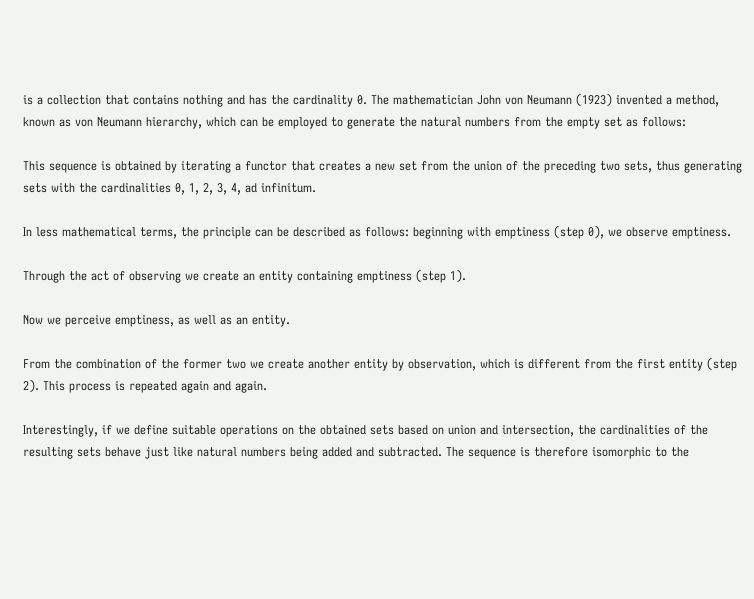is a collection that contains nothing and has the cardinality 0. The mathematician John von Neumann (1923) invented a method, known as von Neumann hierarchy, which can be employed to generate the natural numbers from the empty set as follows:

This sequence is obtained by iterating a functor that creates a new set from the union of the preceding two sets, thus generating sets with the cardinalities 0, 1, 2, 3, 4, ad infinitum.

In less mathematical terms, the principle can be described as follows: beginning with emptiness (step 0), we observe emptiness.

Through the act of observing we create an entity containing emptiness (step 1).

Now we perceive emptiness, as well as an entity.

From the combination of the former two we create another entity by observation, which is different from the first entity (step 2). This process is repeated again and again.

Interestingly, if we define suitable operations on the obtained sets based on union and intersection, the cardinalities of the resulting sets behave just like natural numbers being added and subtracted. The sequence is therefore isomorphic to the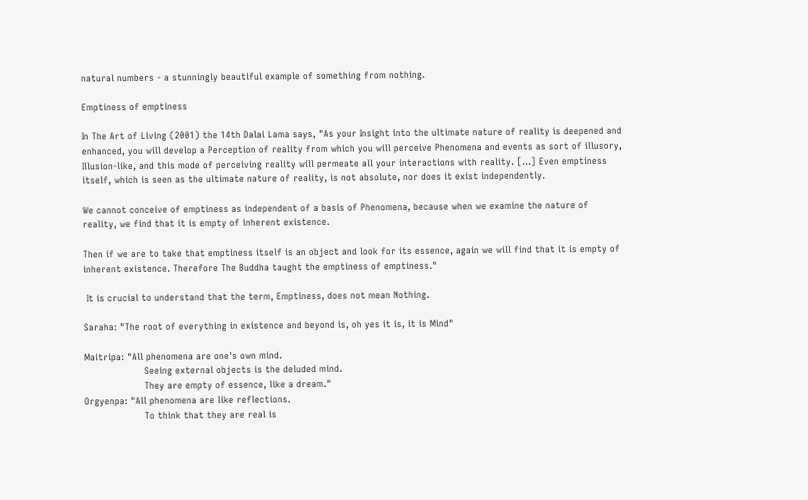natural numbers - a stunningly beautiful example of something from nothing.

Emptiness of emptiness

In The Art of Living (2001) the 14th Dalai Lama says, "As your Insight into the ultimate nature of reality is deepened and enhanced, you will develop a Perception of reality from which you will perceive Phenomena and events as sort of illusory, Illusion-like, and this mode of perceiving reality will permeate all your interactions with reality. [...] Even emptiness itself, which is seen as the ultimate nature of reality, is not absolute, nor does it exist independently.

We cannot conceive of emptiness as independent of a basis of Phenomena, because when we examine the nature of reality, we find that it is empty of inherent existence.

Then if we are to take that emptiness itself is an object and look for its essence, again we will find that it is empty of inherent existence. Therefore The Buddha taught the emptiness of emptiness."

 It is crucial to understand that the term, Emptiness, does not mean Nothing.

Saraha: "The root of everything in existence and beyond is, oh yes it is, it is Mind"

Maitripa: "All phenomena are one's own mind.
                    Seeing external objects is the deluded mind.
                    They are empty of essence, like a dream."
Orgyenpa: "All phenomena are like reflections.
                    To think that they are real is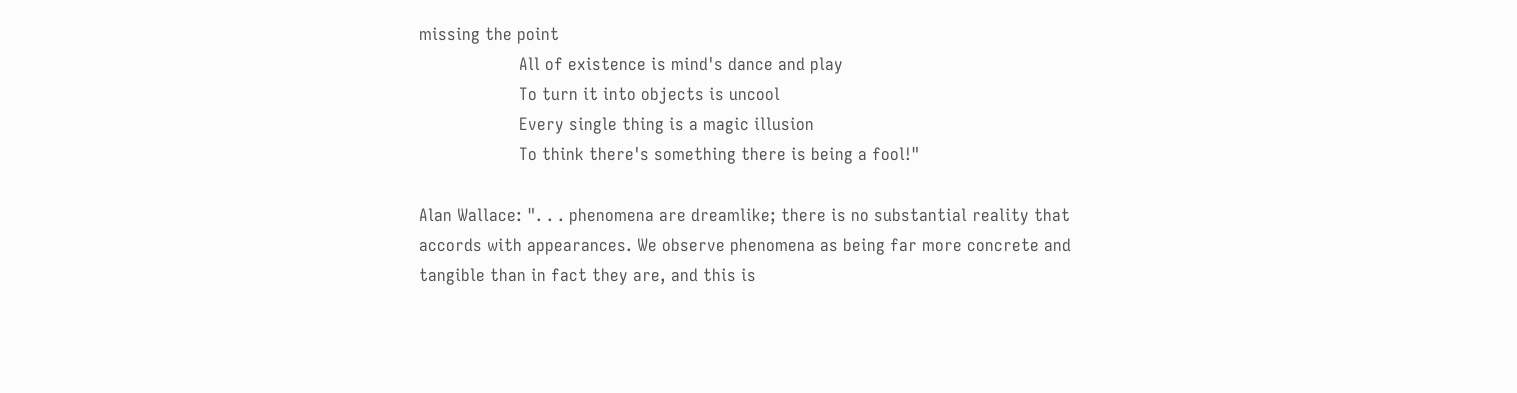missing the point
                    All of existence is mind's dance and play
                    To turn it into objects is uncool
                    Every single thing is a magic illusion
                    To think there's something there is being a fool!"

Alan Wallace: ". . . phenomena are dreamlike; there is no substantial reality that accords with appearances. We observe phenomena as being far more concrete and tangible than in fact they are, and this is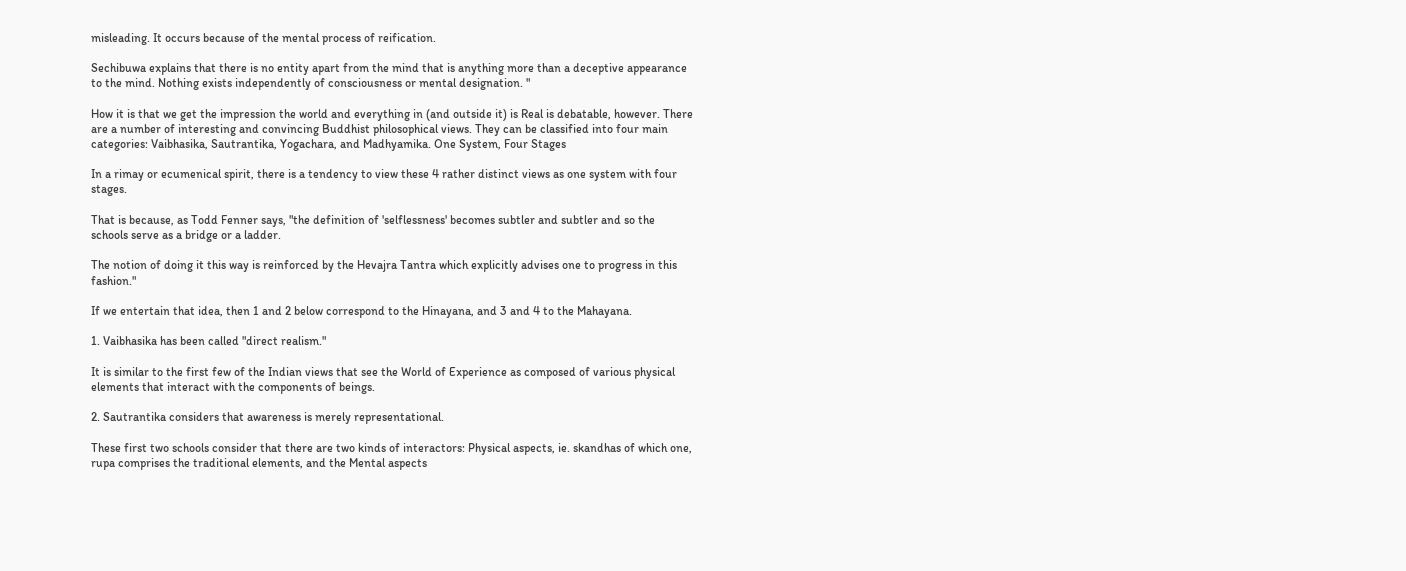misleading. It occurs because of the mental process of reification.

Sechibuwa explains that there is no entity apart from the mind that is anything more than a deceptive appearance to the mind. Nothing exists independently of consciousness or mental designation. "

How it is that we get the impression the world and everything in (and outside it) is Real is debatable, however. There are a number of interesting and convincing Buddhist philosophical views. They can be classified into four main categories: Vaibhasika, Sautrantika, Yogachara, and Madhyamika. One System, Four Stages

In a rimay or ecumenical spirit, there is a tendency to view these 4 rather distinct views as one system with four stages.

That is because, as Todd Fenner says, "the definition of 'selflessness' becomes subtler and subtler and so the schools serve as a bridge or a ladder.

The notion of doing it this way is reinforced by the Hevajra Tantra which explicitly advises one to progress in this fashion."

If we entertain that idea, then 1 and 2 below correspond to the Hinayana, and 3 and 4 to the Mahayana.

1. Vaibhasika has been called "direct realism."

It is similar to the first few of the Indian views that see the World of Experience as composed of various physical elements that interact with the components of beings.

2. Sautrantika considers that awareness is merely representational.

These first two schools consider that there are two kinds of interactors: Physical aspects, ie. skandhas of which one, rupa comprises the traditional elements, and the Mental aspects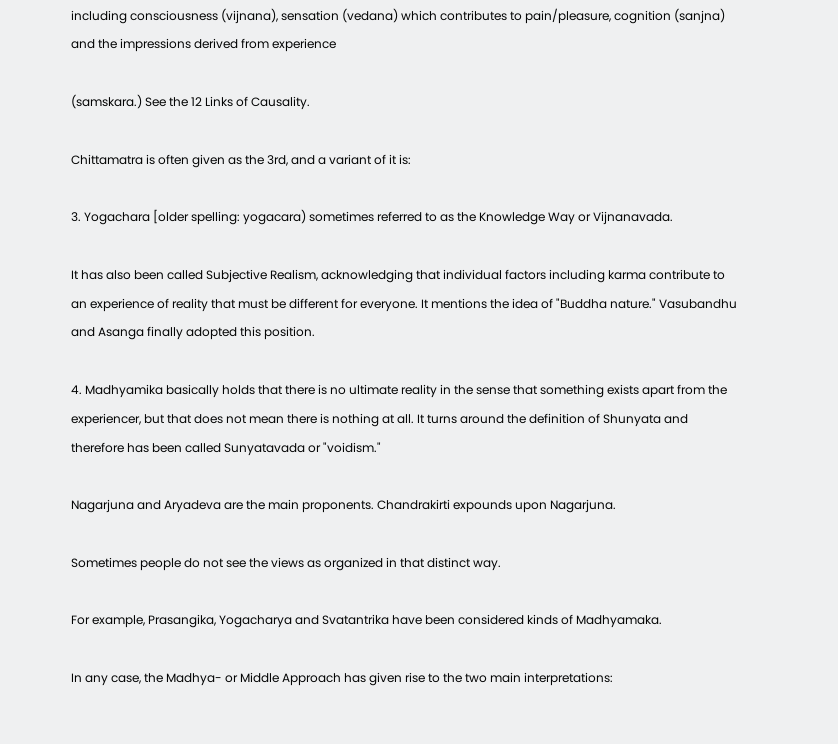including consciousness (vijnana), sensation (vedana) which contributes to pain/pleasure, cognition (sanjna) and the impressions derived from experience

(samskara.) See the 12 Links of Causality.

Chittamatra is often given as the 3rd, and a variant of it is:

3. Yogachara [older spelling: yogacara) sometimes referred to as the Knowledge Way or Vijnanavada.

It has also been called Subjective Realism, acknowledging that individual factors including karma contribute to an experience of reality that must be different for everyone. It mentions the idea of "Buddha nature." Vasubandhu and Asanga finally adopted this position.

4. Madhyamika basically holds that there is no ultimate reality in the sense that something exists apart from the experiencer, but that does not mean there is nothing at all. It turns around the definition of Shunyata and therefore has been called Sunyatavada or "voidism."

Nagarjuna and Aryadeva are the main proponents. Chandrakirti expounds upon Nagarjuna.

Sometimes people do not see the views as organized in that distinct way.

For example, Prasangika, Yogacharya and Svatantrika have been considered kinds of Madhyamaka.

In any case, the Madhya- or Middle Approach has given rise to the two main interpretations: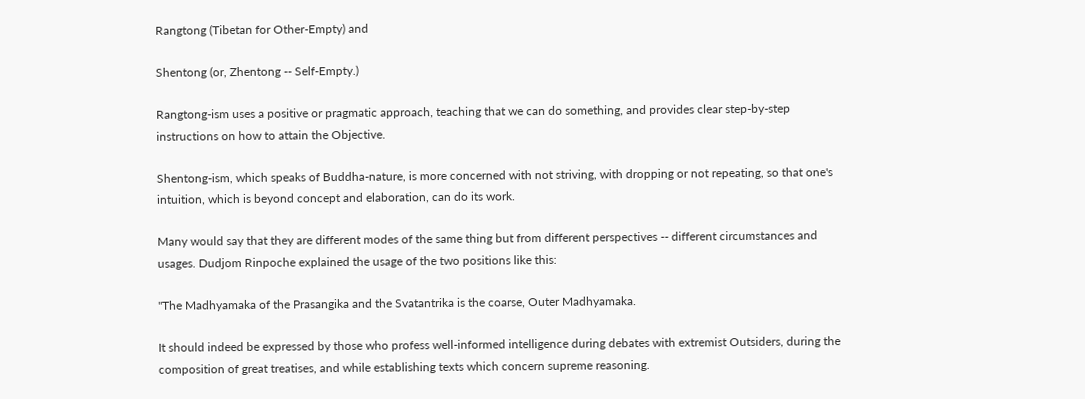Rangtong (Tibetan for Other-Empty) and

Shentong (or, Zhentong -- Self-Empty.)

Rangtong-ism uses a positive or pragmatic approach, teaching that we can do something, and provides clear step-by-step instructions on how to attain the Objective.

Shentong-ism, which speaks of Buddha-nature, is more concerned with not striving, with dropping or not repeating, so that one's intuition, which is beyond concept and elaboration, can do its work.

Many would say that they are different modes of the same thing but from different perspectives -- different circumstances and usages. Dudjom Rinpoche explained the usage of the two positions like this:

"The Madhyamaka of the Prasangika and the Svatantrika is the coarse, Outer Madhyamaka.

It should indeed be expressed by those who profess well-informed intelligence during debates with extremist Outsiders, during the composition of great treatises, and while establishing texts which concern supreme reasoning.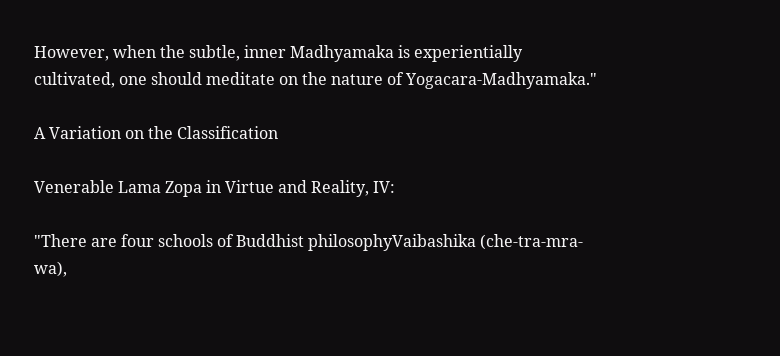However, when the subtle, inner Madhyamaka is experientially cultivated, one should meditate on the nature of Yogacara-Madhyamaka."

A Variation on the Classification

Venerable Lama Zopa in Virtue and Reality, IV:

"There are four schools of Buddhist philosophyVaibashika (che-tra-mra-wa),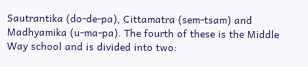Sautrantika (do-de-pa), Cittamatra (sem-tsam) and Madhyamika (u-ma-pa). The fourth of these is the Middle Way school and is divided into two: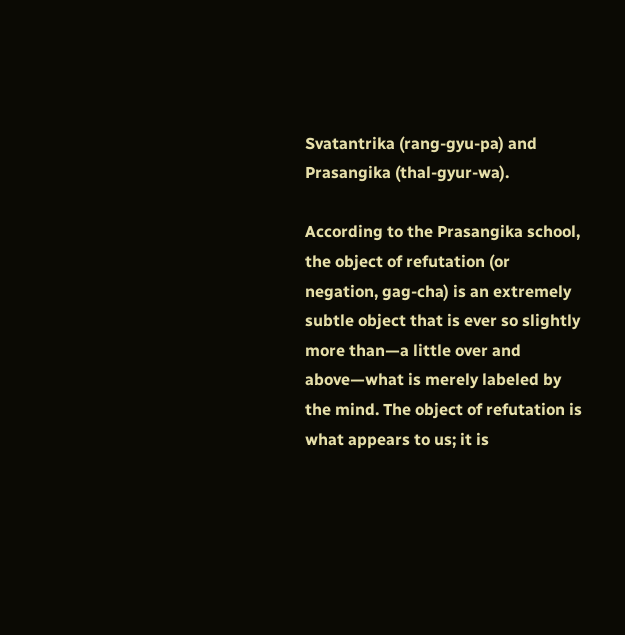Svatantrika (rang-gyu-pa) and Prasangika (thal-gyur-wa).

According to the Prasangika school, the object of refutation (or negation, gag-cha) is an extremely subtle object that is ever so slightly more than—a little over and above—what is merely labeled by the mind. The object of refutation is what appears to us; it is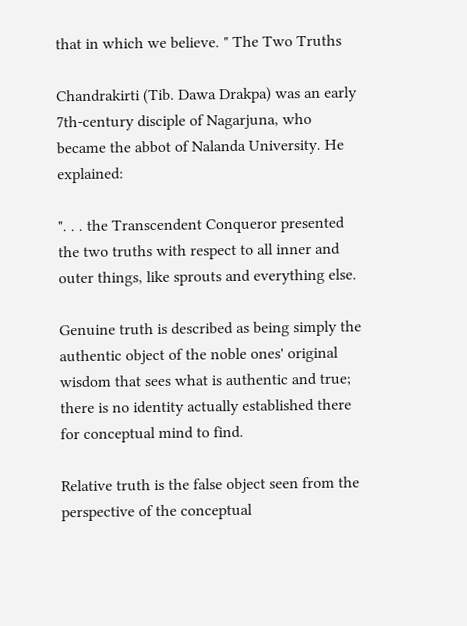that in which we believe. " The Two Truths

Chandrakirti (Tib. Dawa Drakpa) was an early 7th-century disciple of Nagarjuna, who became the abbot of Nalanda University. He explained:

". . . the Transcendent Conqueror presented the two truths with respect to all inner and outer things, like sprouts and everything else.

Genuine truth is described as being simply the authentic object of the noble ones' original wisdom that sees what is authentic and true; there is no identity actually established there for conceptual mind to find.

Relative truth is the false object seen from the perspective of the conceptual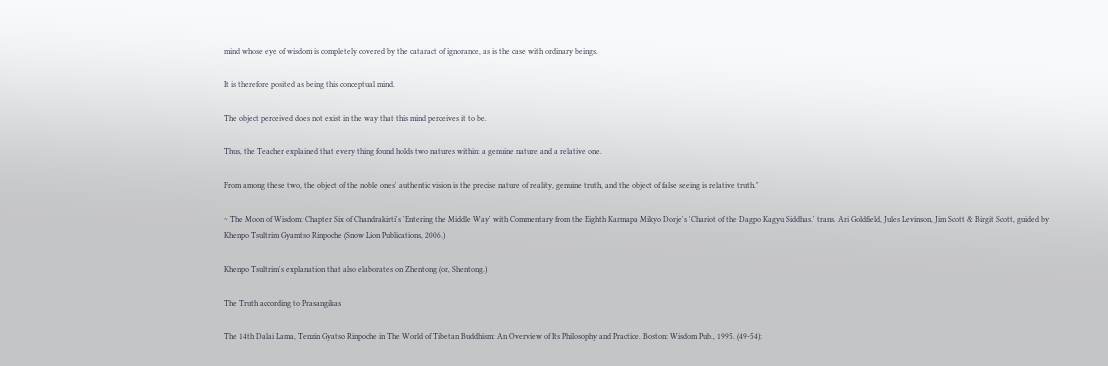mind whose eye of wisdom is completely covered by the cataract of ignorance, as is the case with ordinary beings.

It is therefore posited as being this conceptual mind.

The object perceived does not exist in the way that this mind perceives it to be.

Thus, the Teacher explained that every thing found holds two natures within: a genuine nature and a relative one.

From among these two, the object of the noble ones' authentic vision is the precise nature of reality, genuine truth, and the object of false seeing is relative truth."

~ The Moon of Wisdom: Chapter Six of Chandrakirti's 'Entering the Middle Way' with Commentary from the Eighth Karmapa Mikyo Dorje's 'Chariot of the Dagpo Kagyu Siddhas.' trans. Ari Goldfield, Jules Levinson, Jim Scott & Birgit Scott, guided by Khenpo Tsultrim Gyamtso Rinpoche (Snow Lion Publications, 2006.)

Khenpo Tsultrim's explanation that also elaborates on Zhentong (or, Shentong.)

The Truth according to Prasangikas

The 14th Dalai Lama, Tenzin Gyatso Rinpoche in The World of Tibetan Buddhism: An Overview of Its Philosophy and Practice. Boston: Wisdom Pub., 1995. (49-54):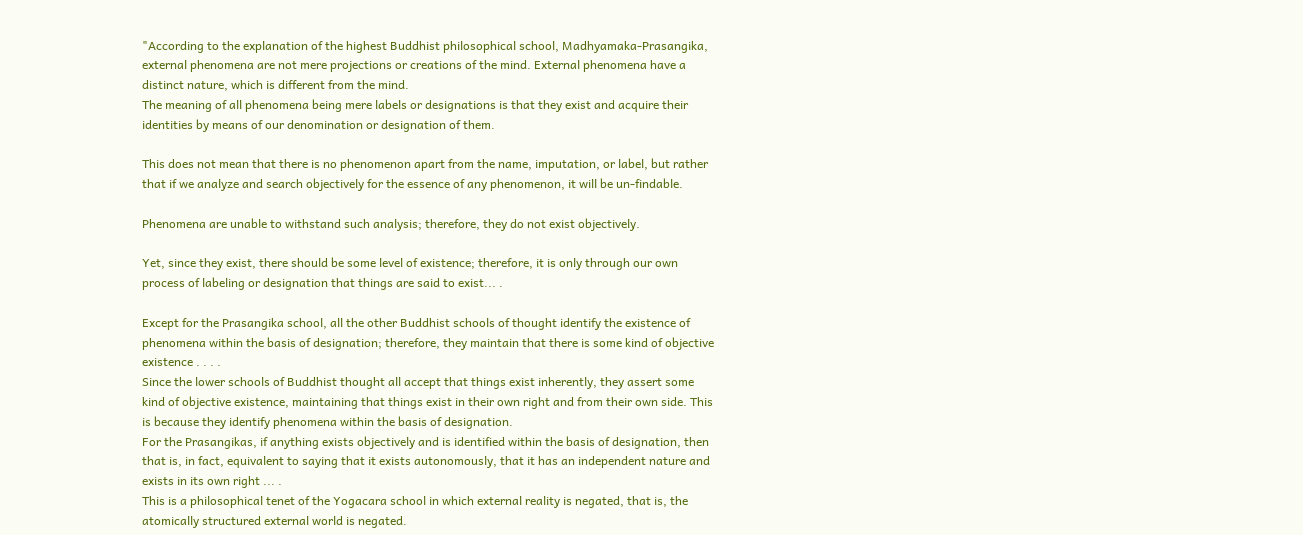"According to the explanation of the highest Buddhist philosophical school, Madhyamaka-Prasangika, external phenomena are not mere projections or creations of the mind. External phenomena have a distinct nature, which is different from the mind.
The meaning of all phenomena being mere labels or designations is that they exist and acquire their identities by means of our denomination or designation of them.

This does not mean that there is no phenomenon apart from the name, imputation, or label, but rather that if we analyze and search objectively for the essence of any phenomenon, it will be un-findable.

Phenomena are unable to withstand such analysis; therefore, they do not exist objectively.

Yet, since they exist, there should be some level of existence; therefore, it is only through our own process of labeling or designation that things are said to exist... .

Except for the Prasangika school, all the other Buddhist schools of thought identify the existence of phenomena within the basis of designation; therefore, they maintain that there is some kind of objective existence . . . .
Since the lower schools of Buddhist thought all accept that things exist inherently, they assert some kind of objective existence, maintaining that things exist in their own right and from their own side. This is because they identify phenomena within the basis of designation.
For the Prasangikas, if anything exists objectively and is identified within the basis of designation, then that is, in fact, equivalent to saying that it exists autonomously, that it has an independent nature and exists in its own right ... .
This is a philosophical tenet of the Yogacara school in which external reality is negated, that is, the atomically structured external world is negated.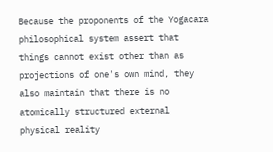Because the proponents of the Yogacara philosophical system assert that things cannot exist other than as projections of one's own mind, they also maintain that there is no atomically structured external physical reality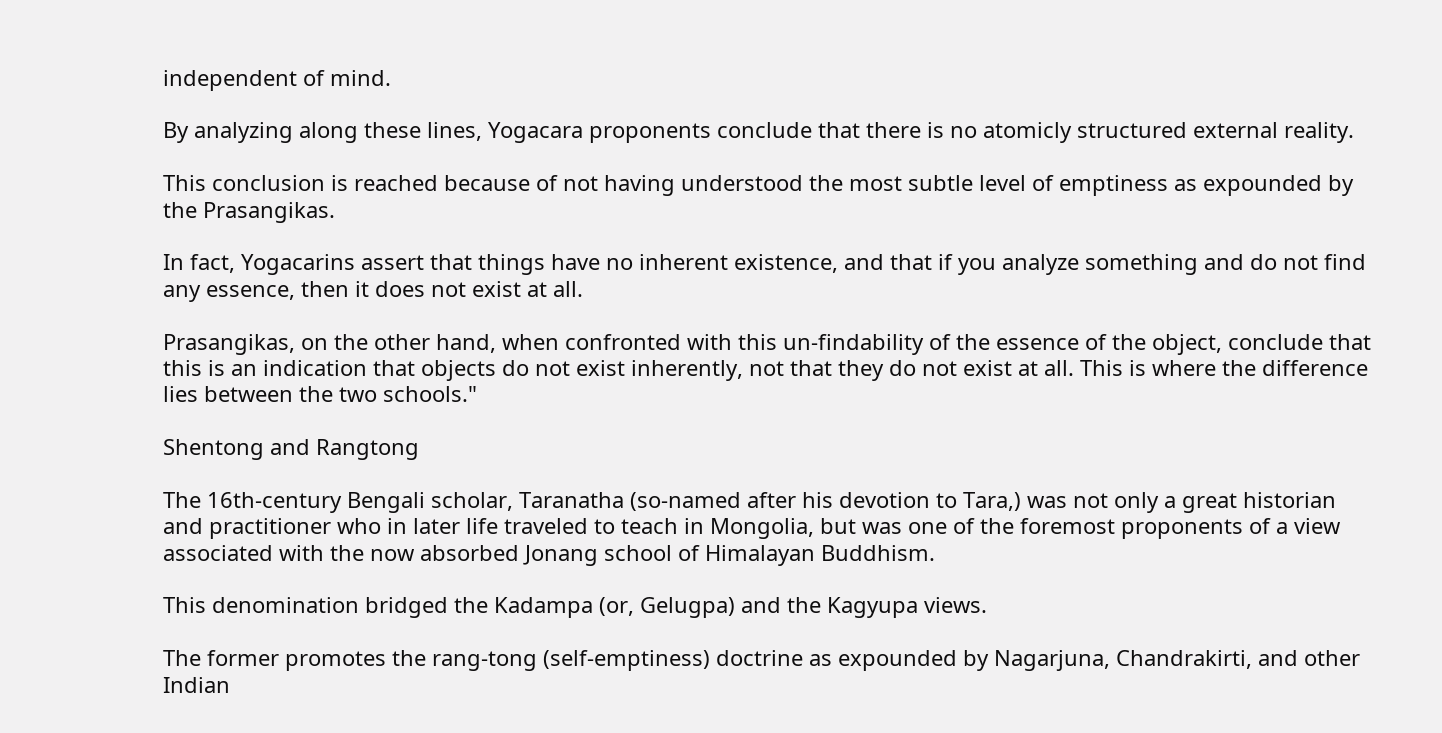independent of mind.

By analyzing along these lines, Yogacara proponents conclude that there is no atomicly structured external reality.

This conclusion is reached because of not having understood the most subtle level of emptiness as expounded by the Prasangikas.

In fact, Yogacarins assert that things have no inherent existence, and that if you analyze something and do not find any essence, then it does not exist at all.

Prasangikas, on the other hand, when confronted with this un-findability of the essence of the object, conclude that this is an indication that objects do not exist inherently, not that they do not exist at all. This is where the difference lies between the two schools."

Shentong and Rangtong

The 16th-century Bengali scholar, Taranatha (so-named after his devotion to Tara,) was not only a great historian and practitioner who in later life traveled to teach in Mongolia, but was one of the foremost proponents of a view associated with the now absorbed Jonang school of Himalayan Buddhism.

This denomination bridged the Kadampa (or, Gelugpa) and the Kagyupa views.

The former promotes the rang-tong (self-emptiness) doctrine as expounded by Nagarjuna, Chandrakirti, and other Indian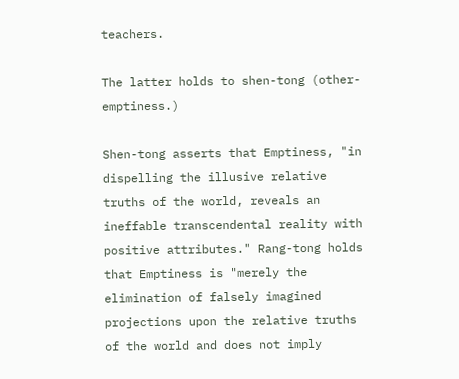teachers.

The latter holds to shen-tong (other-emptiness.)

Shen-tong asserts that Emptiness, "in dispelling the illusive relative truths of the world, reveals an ineffable transcendental reality with positive attributes." Rang-tong holds that Emptiness is "merely the elimination of falsely imagined projections upon the relative truths of the world and does not imply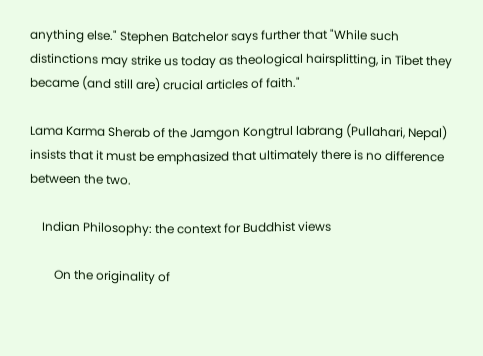anything else." Stephen Batchelor says further that "While such distinctions may strike us today as theological hairsplitting, in Tibet they became (and still are) crucial articles of faith."

Lama Karma Sherab of the Jamgon Kongtrul labrang (Pullahari, Nepal) insists that it must be emphasized that ultimately there is no difference between the two.

    Indian Philosophy: the context for Buddhist views

        On the originality of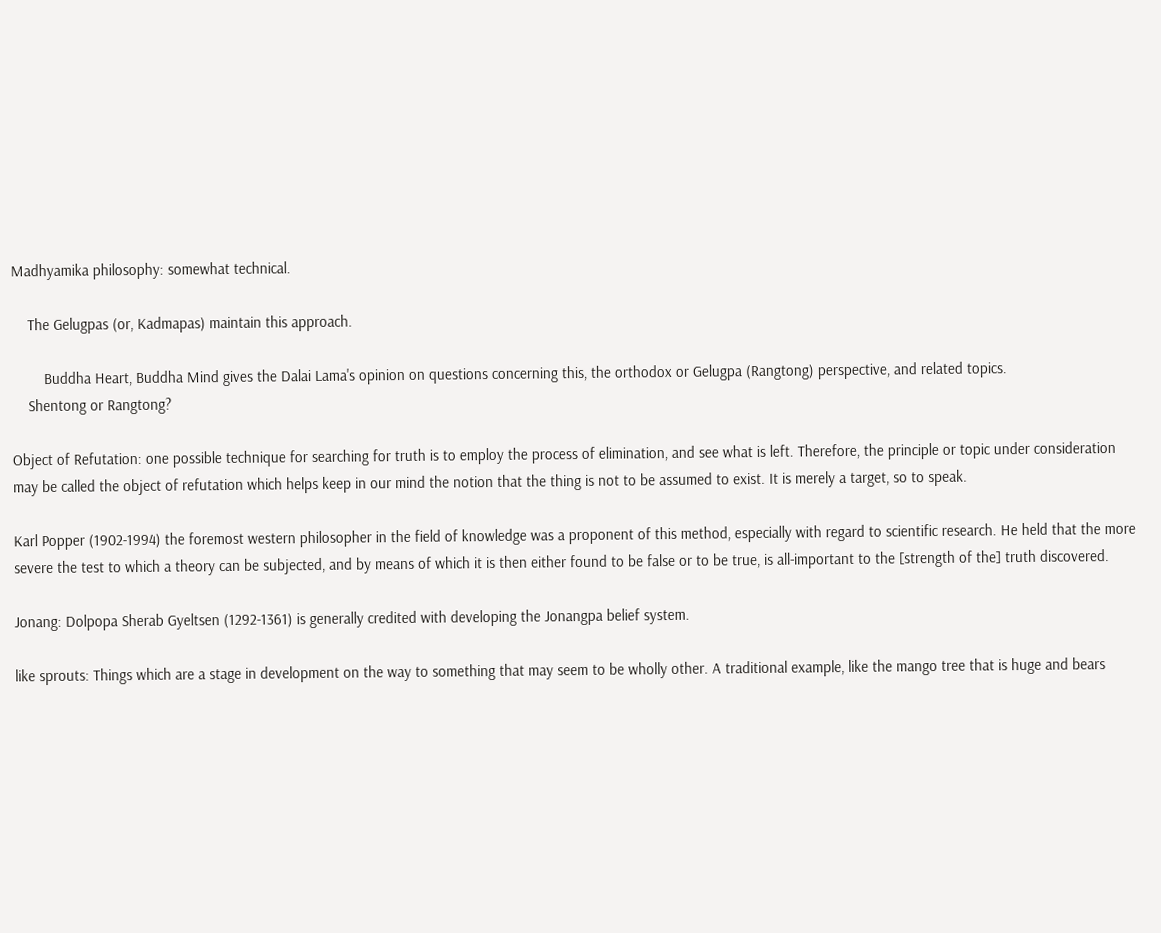Madhyamika philosophy: somewhat technical.

    The Gelugpas (or, Kadmapas) maintain this approach.

        Buddha Heart, Buddha Mind gives the Dalai Lama's opinion on questions concerning this, the orthodox or Gelugpa (Rangtong) perspective, and related topics.
    Shentong or Rangtong?

Object of Refutation: one possible technique for searching for truth is to employ the process of elimination, and see what is left. Therefore, the principle or topic under consideration may be called the object of refutation which helps keep in our mind the notion that the thing is not to be assumed to exist. It is merely a target, so to speak.

Karl Popper (1902-1994) the foremost western philosopher in the field of knowledge was a proponent of this method, especially with regard to scientific research. He held that the more severe the test to which a theory can be subjected, and by means of which it is then either found to be false or to be true, is all-important to the [strength of the] truth discovered.

Jonang: Dolpopa Sherab Gyeltsen (1292-1361) is generally credited with developing the Jonangpa belief system.

like sprouts: Things which are a stage in development on the way to something that may seem to be wholly other. A traditional example, like the mango tree that is huge and bears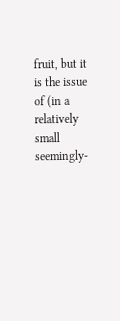fruit, but it is the issue of (in a relatively small seemingly-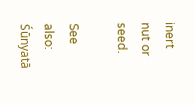inert nut or seed.

See also: Śūnyatā